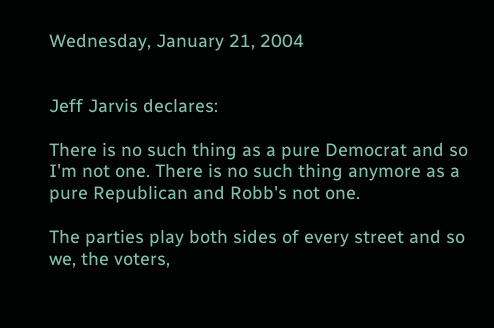Wednesday, January 21, 2004


Jeff Jarvis declares:

There is no such thing as a pure Democrat and so I'm not one. There is no such thing anymore as a pure Republican and Robb's not one.

The parties play both sides of every street and so we, the voters,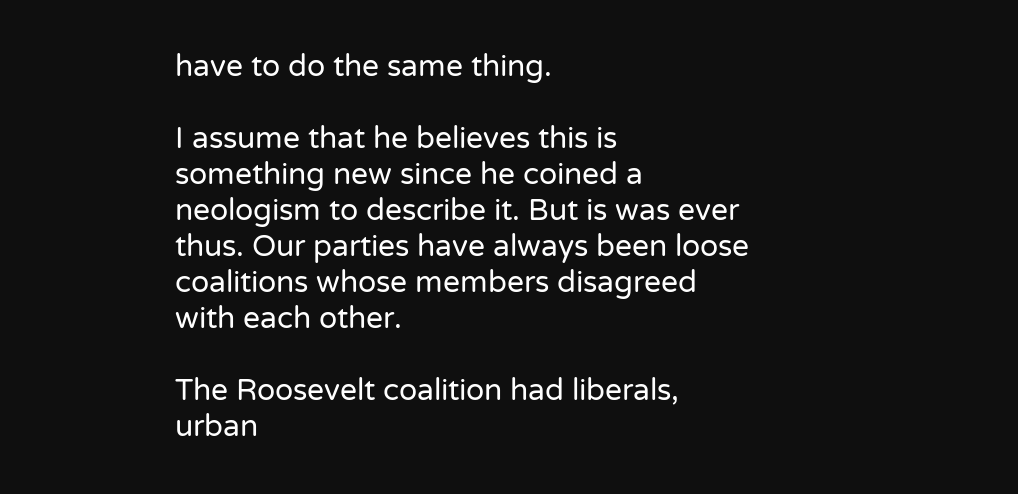have to do the same thing.

I assume that he believes this is something new since he coined a neologism to describe it. But is was ever thus. Our parties have always been loose coalitions whose members disagreed with each other.

The Roosevelt coalition had liberals, urban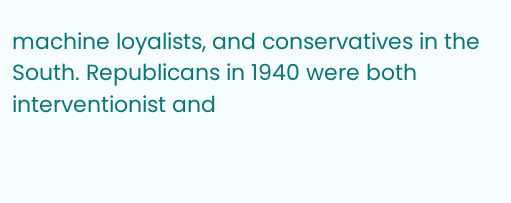machine loyalists, and conservatives in the South. Republicans in 1940 were both interventionist and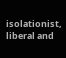isolationist, liberal and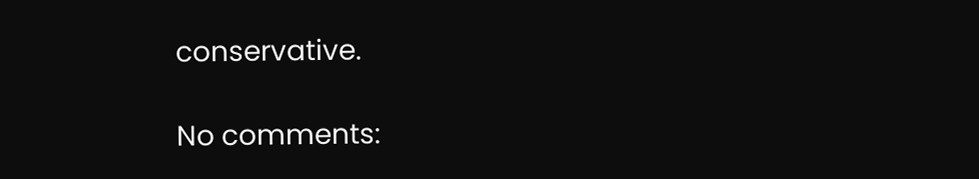conservative.

No comments: